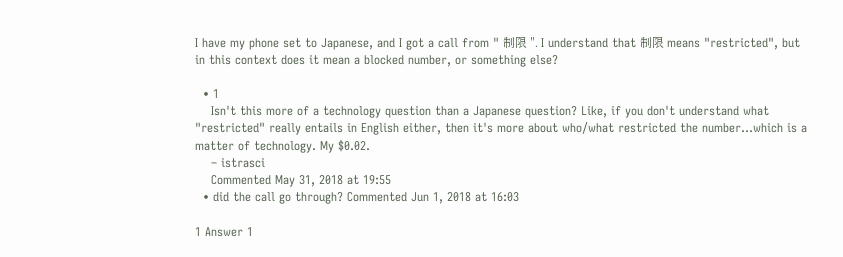I have my phone set to Japanese, and I got a call from " 制限 ". I understand that 制限 means "restricted", but in this context does it mean a blocked number, or something else?

  • 1
    Isn't this more of a technology question than a Japanese question? Like, if you don't understand what "restricted" really entails in English either, then it's more about who/what restricted the number...which is a matter of technology. My $0.02.
    – istrasci
    Commented May 31, 2018 at 19:55
  • did the call go through? Commented Jun 1, 2018 at 16:03

1 Answer 1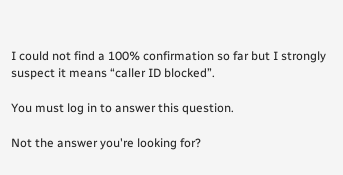I could not find a 100% confirmation so far but I strongly suspect it means “caller ID blocked”.

You must log in to answer this question.

Not the answer you're looking for?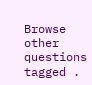Browse other questions tagged .